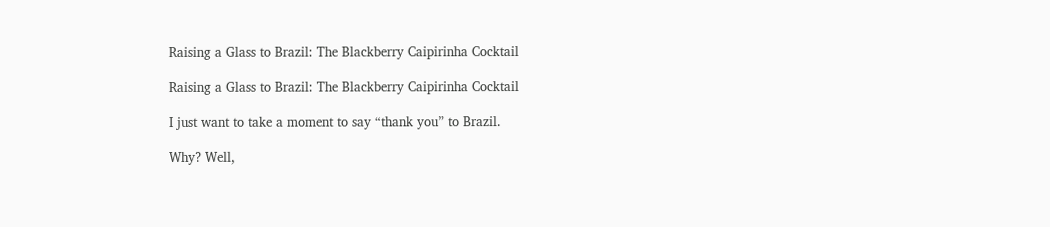Raising a Glass to Brazil: The Blackberry Caipirinha Cocktail

Raising a Glass to Brazil: The Blackberry Caipirinha Cocktail

I just want to take a moment to say “thank you” to Brazil.

Why? Well,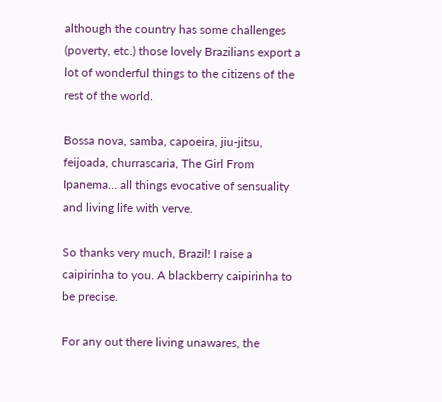although the country has some challenges (poverty, etc.) those lovely Brazilians export a lot of wonderful things to the citizens of the rest of the world.

Bossa nova, samba, capoeira, jiu-jitsu, feijoada, churrascaria, The Girl From Ipanema… all things evocative of sensuality and living life with verve.

So thanks very much, Brazil! I raise a caipirinha to you. A blackberry caipirinha to be precise.

For any out there living unawares, the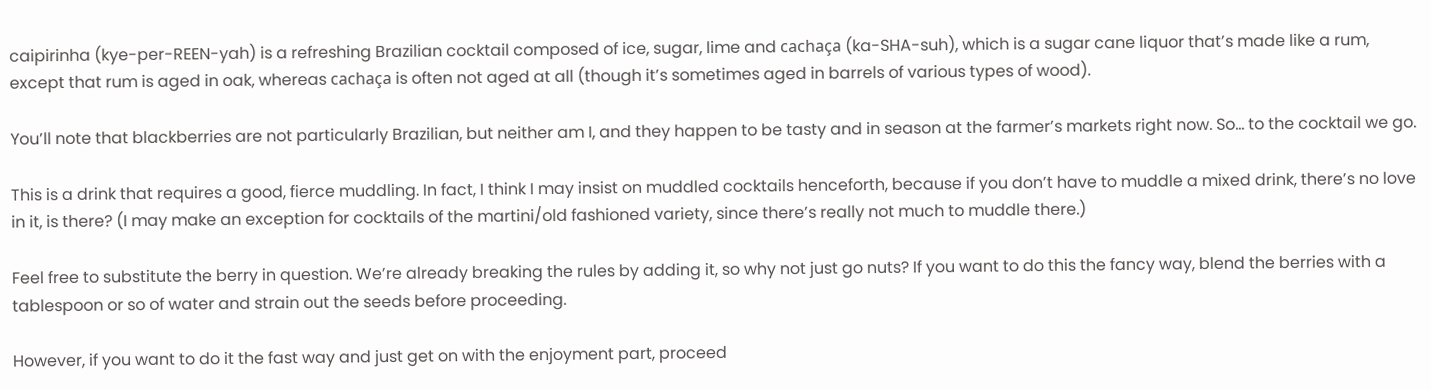caipirinha (kye-per-REEN-yah) is a refreshing Brazilian cocktail composed of ice, sugar, lime and cachaça (ka-SHA-suh), which is a sugar cane liquor that’s made like a rum, except that rum is aged in oak, whereas cachaça is often not aged at all (though it’s sometimes aged in barrels of various types of wood).

You’ll note that blackberries are not particularly Brazilian, but neither am I, and they happen to be tasty and in season at the farmer’s markets right now. So… to the cocktail we go.

This is a drink that requires a good, fierce muddling. In fact, I think I may insist on muddled cocktails henceforth, because if you don’t have to muddle a mixed drink, there’s no love in it, is there? (I may make an exception for cocktails of the martini/old fashioned variety, since there’s really not much to muddle there.)

Feel free to substitute the berry in question. We’re already breaking the rules by adding it, so why not just go nuts? If you want to do this the fancy way, blend the berries with a tablespoon or so of water and strain out the seeds before proceeding.

However, if you want to do it the fast way and just get on with the enjoyment part, proceed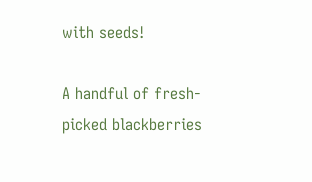with seeds!

A handful of fresh-picked blackberries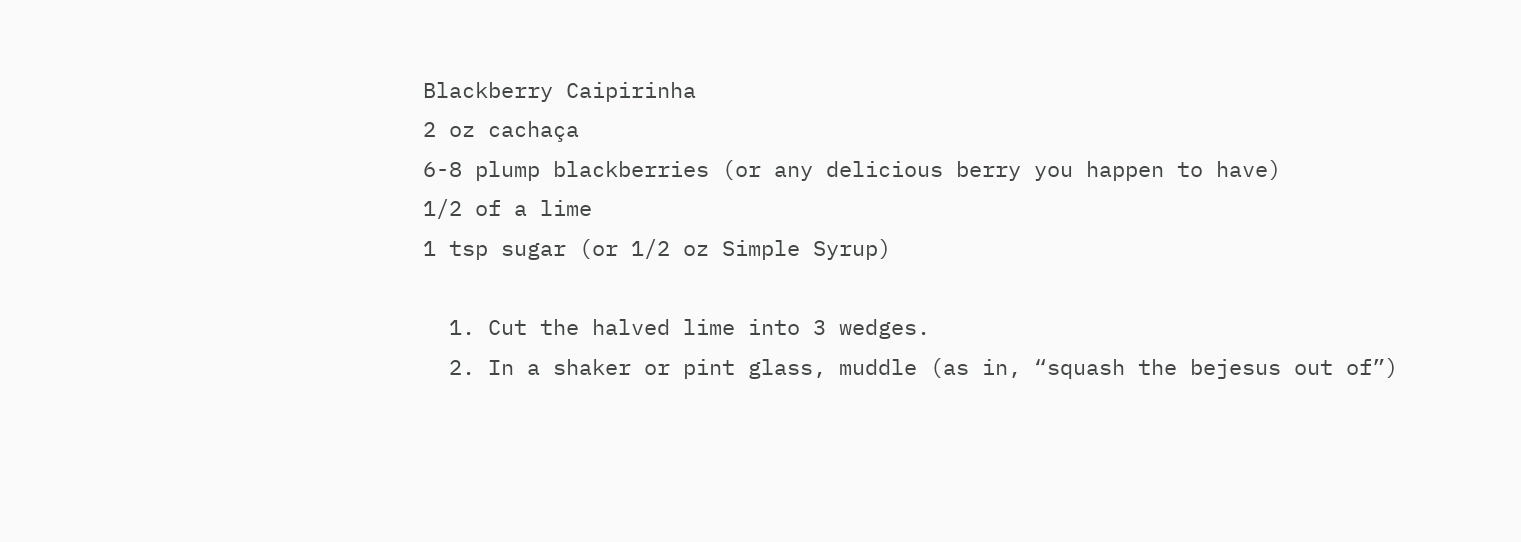Blackberry Caipirinha
2 oz cachaça
6-8 plump blackberries (or any delicious berry you happen to have)
1/2 of a lime
1 tsp sugar (or 1/2 oz Simple Syrup)

  1. Cut the halved lime into 3 wedges.
  2. In a shaker or pint glass, muddle (as in, “squash the bejesus out of”)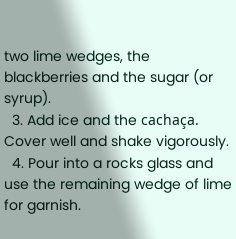two lime wedges, the blackberries and the sugar (or syrup).
  3. Add ice and the cachaça. Cover well and shake vigorously.
  4. Pour into a rocks glass and use the remaining wedge of lime for garnish.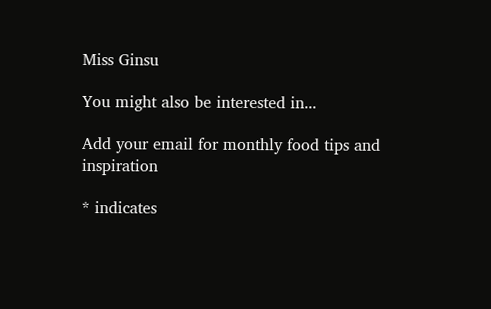Miss Ginsu

You might also be interested in...

Add your email for monthly food tips and inspiration

* indicates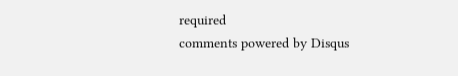required
comments powered by Disqus